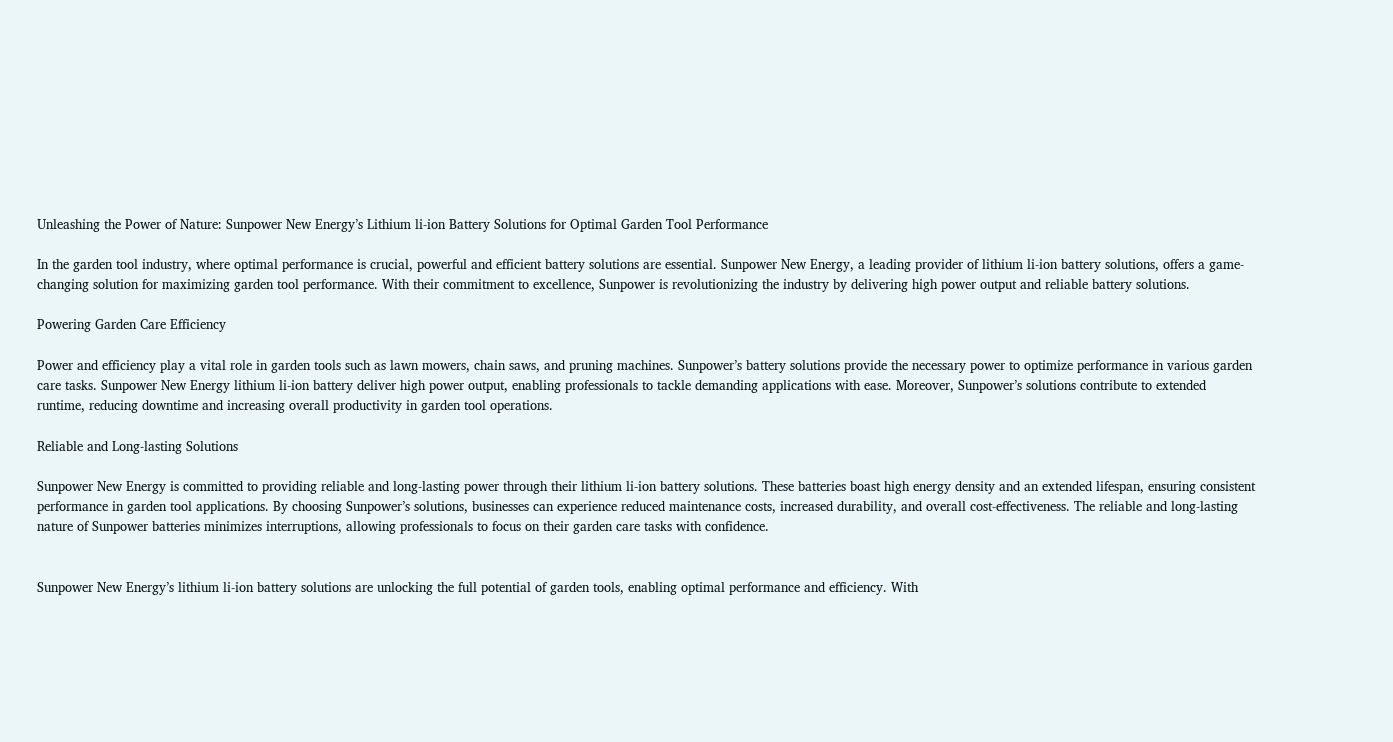Unleashing the Power of Nature: Sunpower New Energy’s Lithium li-ion Battery Solutions for Optimal Garden Tool Performance

In the garden tool industry, where optimal performance is crucial, powerful and efficient battery solutions are essential. Sunpower New Energy, a leading provider of lithium li-ion battery solutions, offers a game-changing solution for maximizing garden tool performance. With their commitment to excellence, Sunpower is revolutionizing the industry by delivering high power output and reliable battery solutions.

Powering Garden Care Efficiency

Power and efficiency play a vital role in garden tools such as lawn mowers, chain saws, and pruning machines. Sunpower’s battery solutions provide the necessary power to optimize performance in various garden care tasks. Sunpower New Energy lithium li-ion battery deliver high power output, enabling professionals to tackle demanding applications with ease. Moreover, Sunpower’s solutions contribute to extended runtime, reducing downtime and increasing overall productivity in garden tool operations.

Reliable and Long-lasting Solutions

Sunpower New Energy is committed to providing reliable and long-lasting power through their lithium li-ion battery solutions. These batteries boast high energy density and an extended lifespan, ensuring consistent performance in garden tool applications. By choosing Sunpower’s solutions, businesses can experience reduced maintenance costs, increased durability, and overall cost-effectiveness. The reliable and long-lasting nature of Sunpower batteries minimizes interruptions, allowing professionals to focus on their garden care tasks with confidence.


Sunpower New Energy’s lithium li-ion battery solutions are unlocking the full potential of garden tools, enabling optimal performance and efficiency. With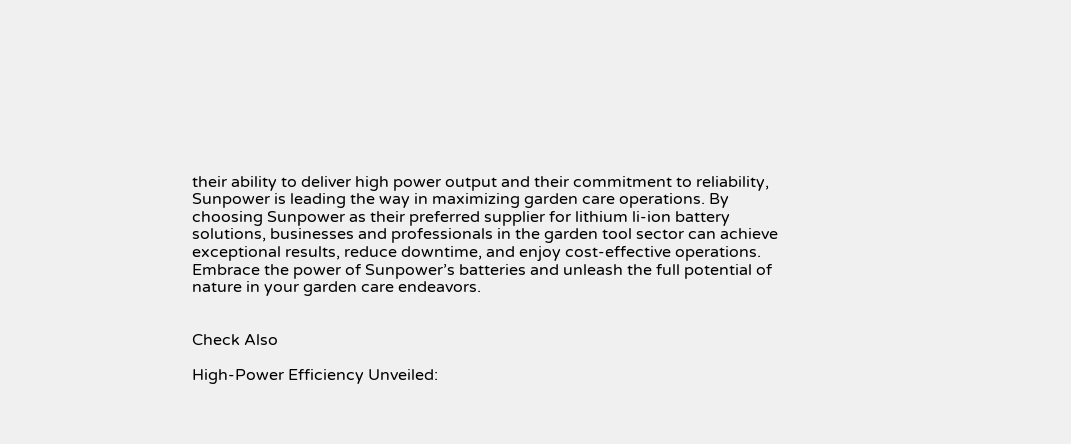their ability to deliver high power output and their commitment to reliability, Sunpower is leading the way in maximizing garden care operations. By choosing Sunpower as their preferred supplier for lithium li-ion battery solutions, businesses and professionals in the garden tool sector can achieve exceptional results, reduce downtime, and enjoy cost-effective operations. Embrace the power of Sunpower’s batteries and unleash the full potential of nature in your garden care endeavors.


Check Also

High-Power Efficiency Unveiled: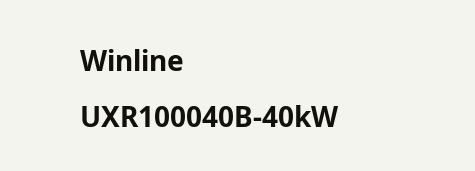Winline UXR100040B-40kW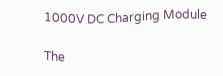1000V DC Charging Module

The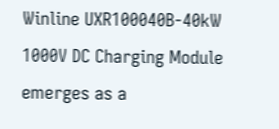Winline UXR100040B-40kW 1000V DC Charging Module emerges as a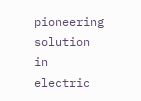pioneering solution in electric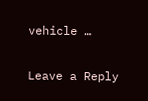vehicle …

Leave a Reply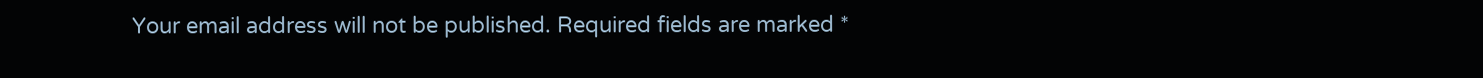Your email address will not be published. Required fields are marked *